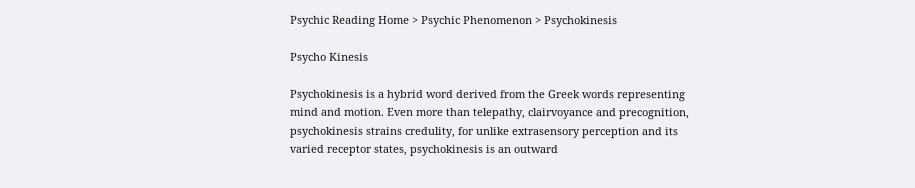Psychic Reading Home > Psychic Phenomenon > Psychokinesis

Psycho Kinesis

Psychokinesis is a hybrid word derived from the Greek words representing mind and motion. Even more than telepathy, clairvoyance and precognition, psychokinesis strains credulity, for unlike extrasensory perception and its varied receptor states, psychokinesis is an outward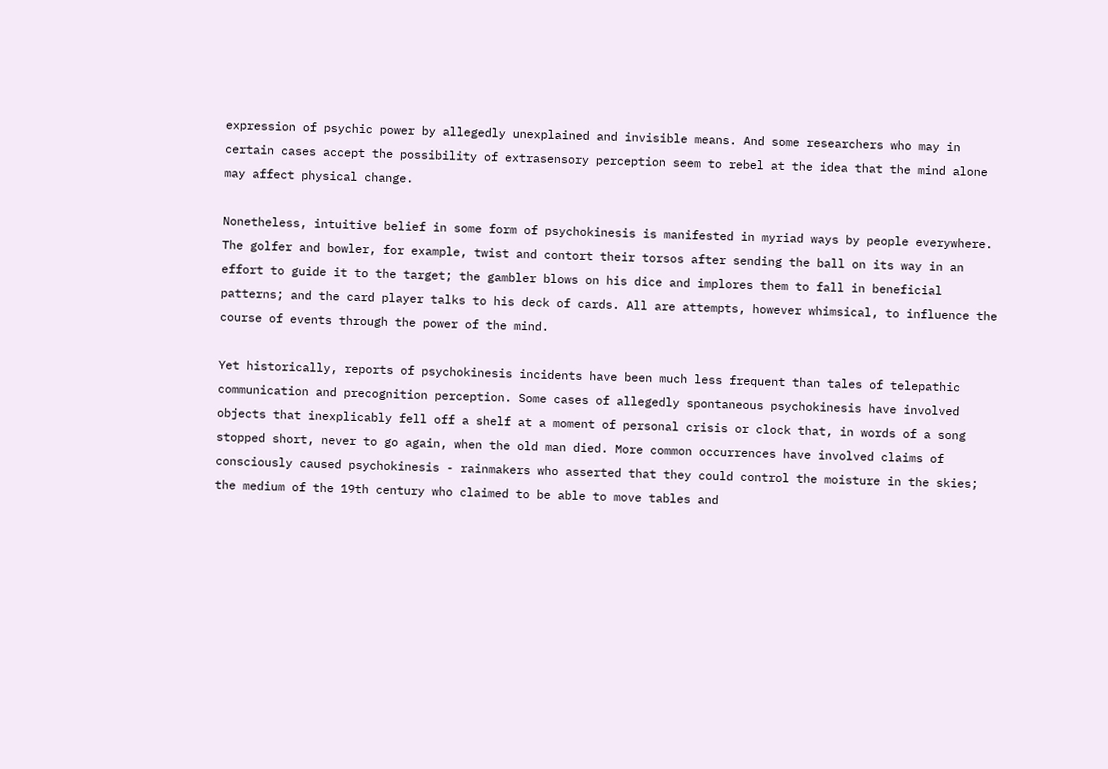expression of psychic power by allegedly unexplained and invisible means. And some researchers who may in certain cases accept the possibility of extrasensory perception seem to rebel at the idea that the mind alone may affect physical change.

Nonetheless, intuitive belief in some form of psychokinesis is manifested in myriad ways by people everywhere. The golfer and bowler, for example, twist and contort their torsos after sending the ball on its way in an effort to guide it to the target; the gambler blows on his dice and implores them to fall in beneficial patterns; and the card player talks to his deck of cards. All are attempts, however whimsical, to influence the course of events through the power of the mind.

Yet historically, reports of psychokinesis incidents have been much less frequent than tales of telepathic communication and precognition perception. Some cases of allegedly spontaneous psychokinesis have involved objects that inexplicably fell off a shelf at a moment of personal crisis or clock that, in words of a song stopped short, never to go again, when the old man died. More common occurrences have involved claims of consciously caused psychokinesis - rainmakers who asserted that they could control the moisture in the skies; the medium of the 19th century who claimed to be able to move tables and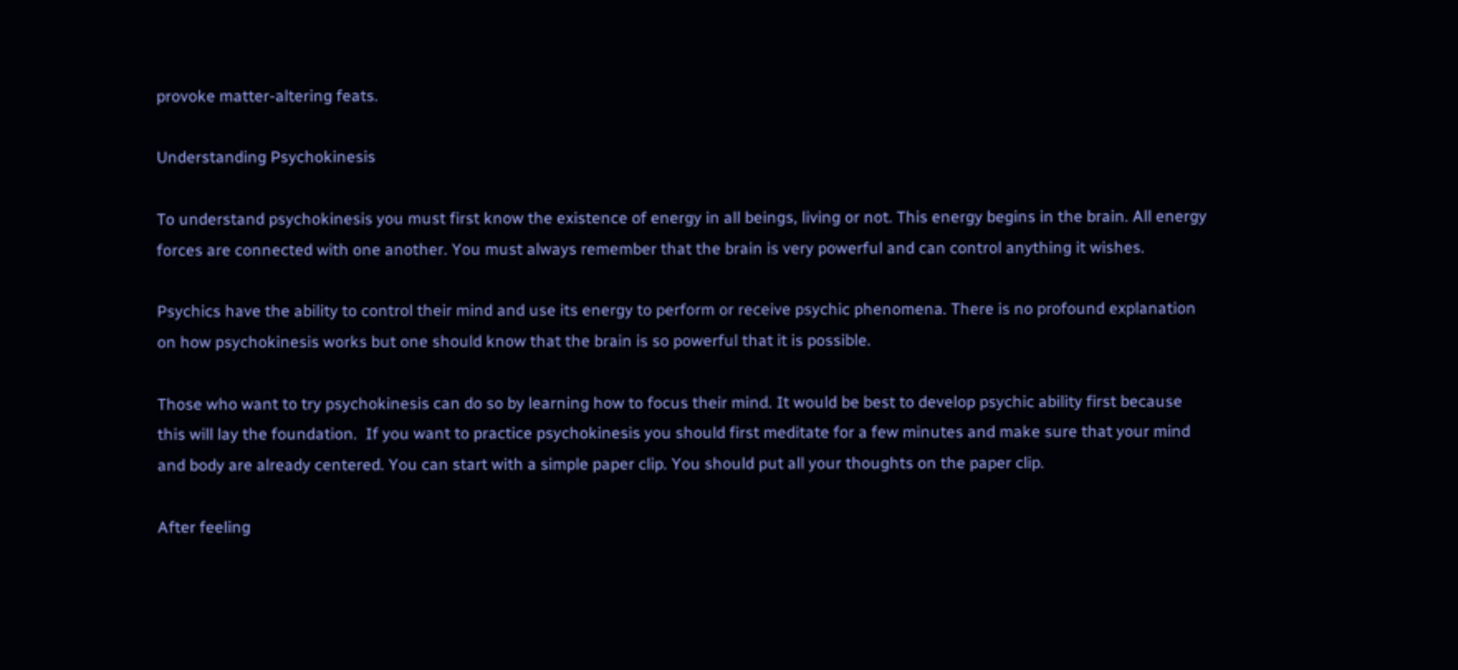provoke matter-altering feats.

Understanding Psychokinesis

To understand psychokinesis you must first know the existence of energy in all beings, living or not. This energy begins in the brain. All energy forces are connected with one another. You must always remember that the brain is very powerful and can control anything it wishes.

Psychics have the ability to control their mind and use its energy to perform or receive psychic phenomena. There is no profound explanation on how psychokinesis works but one should know that the brain is so powerful that it is possible.

Those who want to try psychokinesis can do so by learning how to focus their mind. It would be best to develop psychic ability first because this will lay the foundation.  If you want to practice psychokinesis you should first meditate for a few minutes and make sure that your mind and body are already centered. You can start with a simple paper clip. You should put all your thoughts on the paper clip.

After feeling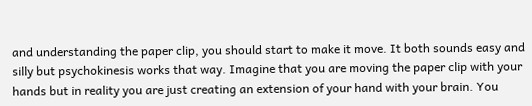and understanding the paper clip, you should start to make it move. It both sounds easy and silly but psychokinesis works that way. Imagine that you are moving the paper clip with your hands but in reality you are just creating an extension of your hand with your brain. You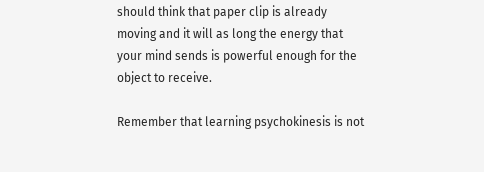should think that paper clip is already moving and it will as long the energy that your mind sends is powerful enough for the object to receive.

Remember that learning psychokinesis is not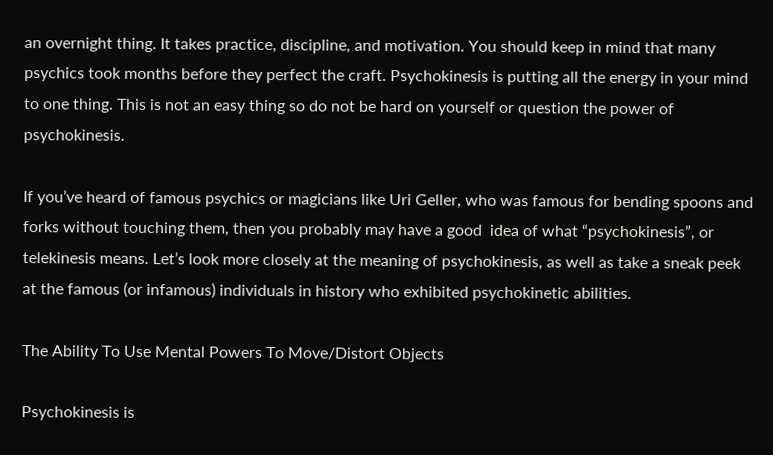an overnight thing. It takes practice, discipline, and motivation. You should keep in mind that many psychics took months before they perfect the craft. Psychokinesis is putting all the energy in your mind to one thing. This is not an easy thing so do not be hard on yourself or question the power of psychokinesis.

If you’ve heard of famous psychics or magicians like Uri Geller, who was famous for bending spoons and forks without touching them, then you probably may have a good  idea of what “psychokinesis”, or telekinesis means. Let’s look more closely at the meaning of psychokinesis, as well as take a sneak peek at the famous (or infamous) individuals in history who exhibited psychokinetic abilities.

The Ability To Use Mental Powers To Move/Distort Objects

Psychokinesis is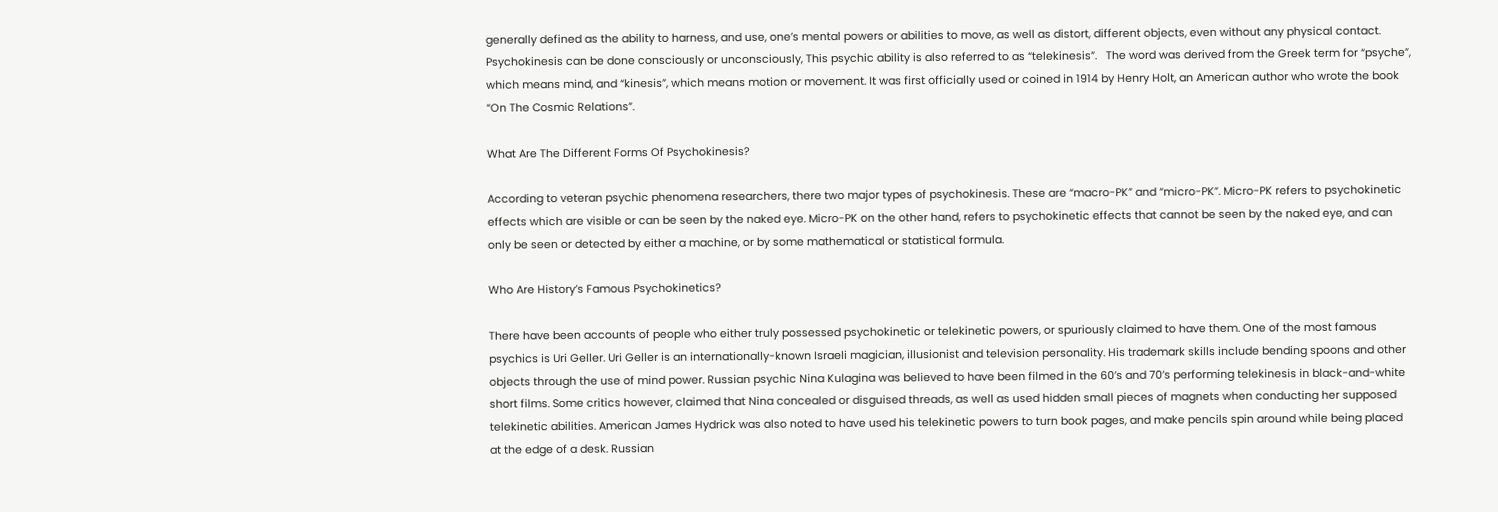generally defined as the ability to harness, and use, one’s mental powers or abilities to move, as well as distort, different objects, even without any physical contact. Psychokinesis can be done consciously or unconsciously, This psychic ability is also referred to as “telekinesis”.   The word was derived from the Greek term for “psyche”, which means mind, and “kinesis”, which means motion or movement. It was first officially used or coined in 1914 by Henry Holt, an American author who wrote the book “On The Cosmic Relations”.

What Are The Different Forms Of Psychokinesis?

According to veteran psychic phenomena researchers, there two major types of psychokinesis. These are “macro-PK” and “micro-PK”. Micro-PK refers to psychokinetic effects which are visible or can be seen by the naked eye. Micro-PK on the other hand, refers to psychokinetic effects that cannot be seen by the naked eye, and can only be seen or detected by either a machine, or by some mathematical or statistical formula.

Who Are History’s Famous Psychokinetics?

There have been accounts of people who either truly possessed psychokinetic or telekinetic powers, or spuriously claimed to have them. One of the most famous psychics is Uri Geller. Uri Geller is an internationally-known Israeli magician, illusionist and television personality. His trademark skills include bending spoons and other objects through the use of mind power. Russian psychic Nina Kulagina was believed to have been filmed in the 60’s and 70’s performing telekinesis in black-and-white short films. Some critics however, claimed that Nina concealed or disguised threads, as well as used hidden small pieces of magnets when conducting her supposed telekinetic abilities. American James Hydrick was also noted to have used his telekinetic powers to turn book pages, and make pencils spin around while being placed at the edge of a desk. Russian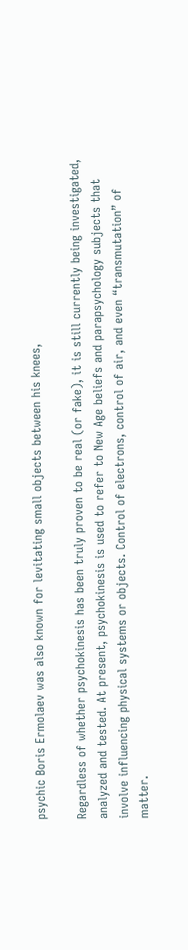psychic Boris Ermolaev was also known for levitating small objects between his knees,

Regardless of whether psychokinesis has been truly proven to be real (or fake), it is still currently being investigated, analyzed and tested. At present, psychokinesis is used to refer to New Age beliefs and parapsychology subjects that involve influencing physical systems or objects. Control of electrons, control of air, and even “transmutation” of matter.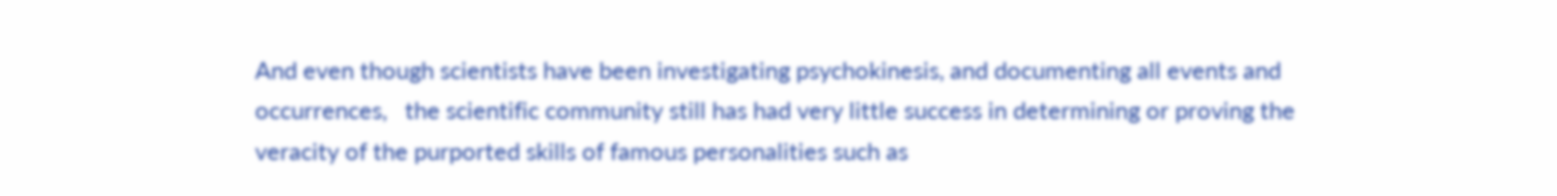And even though scientists have been investigating psychokinesis, and documenting all events and occurrences,   the scientific community still has had very little success in determining or proving the veracity of the purported skills of famous personalities such as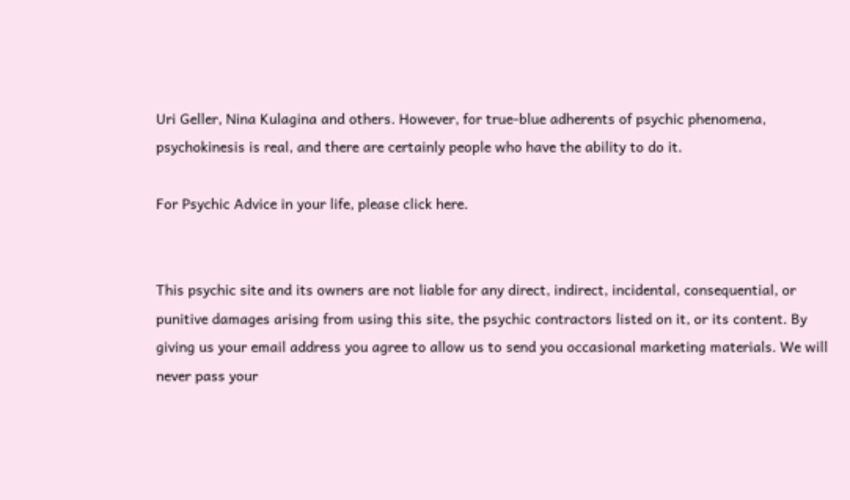Uri Geller, Nina Kulagina and others. However, for true-blue adherents of psychic phenomena, psychokinesis is real, and there are certainly people who have the ability to do it.

For Psychic Advice in your life, please click here.


This psychic site and its owners are not liable for any direct, indirect, incidental, consequential, or punitive damages arising from using this site, the psychic contractors listed on it, or its content. By giving us your email address you agree to allow us to send you occasional marketing materials. We will never pass your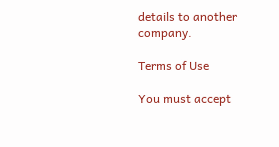details to another company.

Terms of Use

You must accept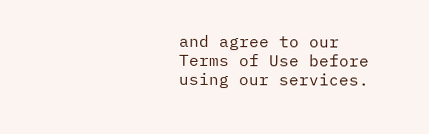and agree to our Terms of Use before using our services.